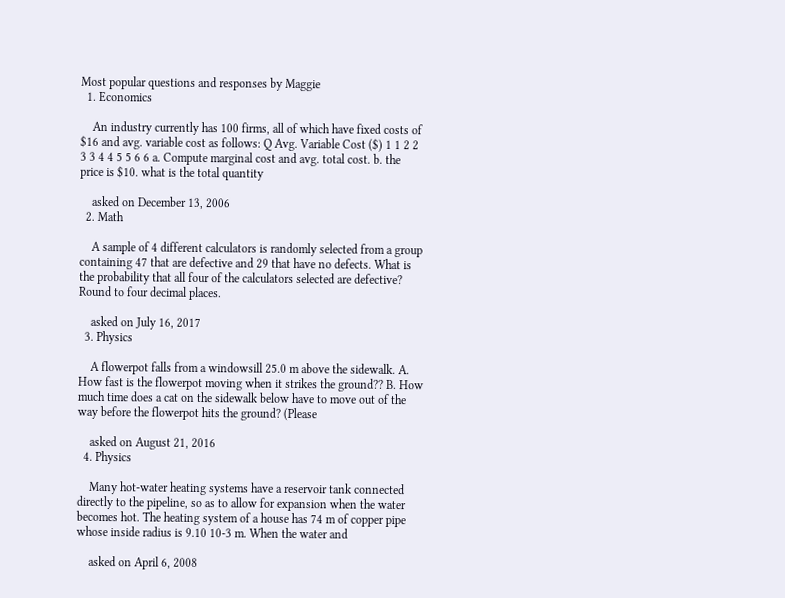Most popular questions and responses by Maggie
  1. Economics

    An industry currently has 100 firms, all of which have fixed costs of $16 and avg. variable cost as follows: Q Avg. Variable Cost ($) 1 1 2 2 3 3 4 4 5 5 6 6 a. Compute marginal cost and avg. total cost. b. the price is $10. what is the total quantity

    asked on December 13, 2006
  2. Math

    A sample of 4 different calculators is randomly selected from a group containing 47 that are defective and 29 that have no defects. What is the probability that all four of the calculators selected are defective? Round to four decimal places.

    asked on July 16, 2017
  3. Physics

    A flowerpot falls from a windowsill 25.0 m above the sidewalk. A. How fast is the flowerpot moving when it strikes the ground?? B. How much time does a cat on the sidewalk below have to move out of the way before the flowerpot hits the ground? (Please

    asked on August 21, 2016
  4. Physics

    Many hot-water heating systems have a reservoir tank connected directly to the pipeline, so as to allow for expansion when the water becomes hot. The heating system of a house has 74 m of copper pipe whose inside radius is 9.10 10-3 m. When the water and

    asked on April 6, 2008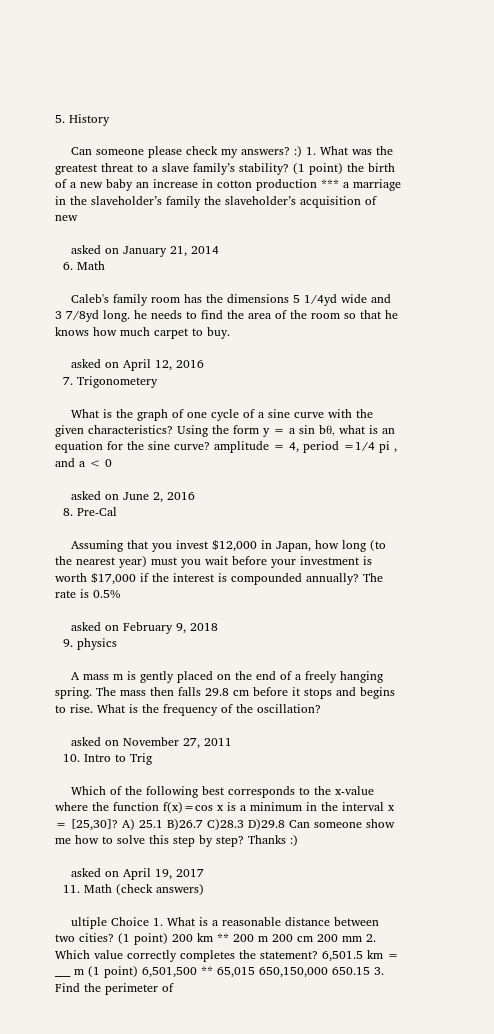5. History

    Can someone please check my answers? :) 1. What was the greatest threat to a slave family’s stability? (1 point) the birth of a new baby an increase in cotton production *** a marriage in the slaveholder’s family the slaveholder’s acquisition of new

    asked on January 21, 2014
  6. Math

    Caleb's family room has the dimensions 5 1/4yd wide and 3 7/8yd long. he needs to find the area of the room so that he knows how much carpet to buy.

    asked on April 12, 2016
  7. Trigonometery

    What is the graph of one cycle of a sine curve with the given characteristics? Using the form y = a sin bθ, what is an equation for the sine curve? amplitude = 4, period =1/4 pi , and a < 0

    asked on June 2, 2016
  8. Pre-Cal

    Assuming that you invest $12,000 in Japan, how long (to the nearest year) must you wait before your investment is worth $17,000 if the interest is compounded annually? The rate is 0.5%

    asked on February 9, 2018
  9. physics

    A mass m is gently placed on the end of a freely hanging spring. The mass then falls 29.8 cm before it stops and begins to rise. What is the frequency of the oscillation?

    asked on November 27, 2011
  10. Intro to Trig

    Which of the following best corresponds to the x-value where the function f(x)=cos x is a minimum in the interval x = [25,30]? A) 25.1 B)26.7 C)28.3 D)29.8 Can someone show me how to solve this step by step? Thanks :)

    asked on April 19, 2017
  11. Math (check answers)

    ultiple Choice 1. What is a reasonable distance between two cities? (1 point) 200 km ** 200 m 200 cm 200 mm 2. Which value correctly completes the statement? 6,501.5 km = ___ m (1 point) 6,501,500 ** 65,015 650,150,000 650.15 3. Find the perimeter of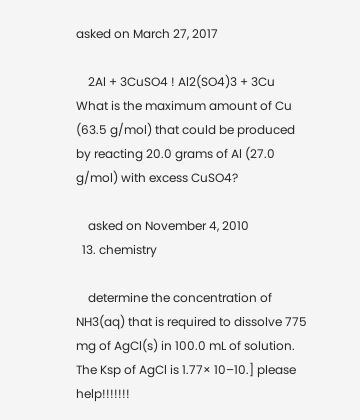asked on March 27, 2017

    2Al + 3CuSO4 ! Al2(SO4)3 + 3Cu What is the maximum amount of Cu (63.5 g/mol) that could be produced by reacting 20.0 grams of Al (27.0 g/mol) with excess CuSO4?

    asked on November 4, 2010
  13. chemistry

    determine the concentration of NH3(aq) that is required to dissolve 775 mg of AgCl(s) in 100.0 mL of solution. The Ksp of AgCl is 1.77× 10–10.] please help!!!!!!!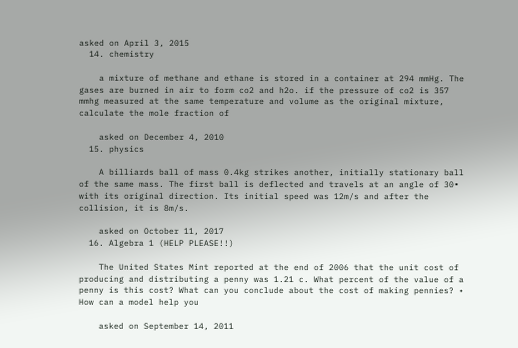asked on April 3, 2015
  14. chemistry

    a mixture of methane and ethane is stored in a container at 294 mmHg. The gases are burned in air to form co2 and h2o. if the pressure of co2 is 357 mmhg measured at the same temperature and volume as the original mixture, calculate the mole fraction of

    asked on December 4, 2010
  15. physics

    A billiards ball of mass 0.4kg strikes another, initially stationary ball of the same mass. The first ball is deflected and travels at an angle of 30∘ with its original direction. Its initial speed was 12m/s and after the collision, it is 8m/s.

    asked on October 11, 2017
  16. Algebra 1 (HELP PLEASE!!)

    The United States Mint reported at the end of 2006 that the unit cost of producing and distributing a penny was 1.21 c. What percent of the value of a penny is this cost? What can you conclude about the cost of making pennies? • How can a model help you

    asked on September 14, 2011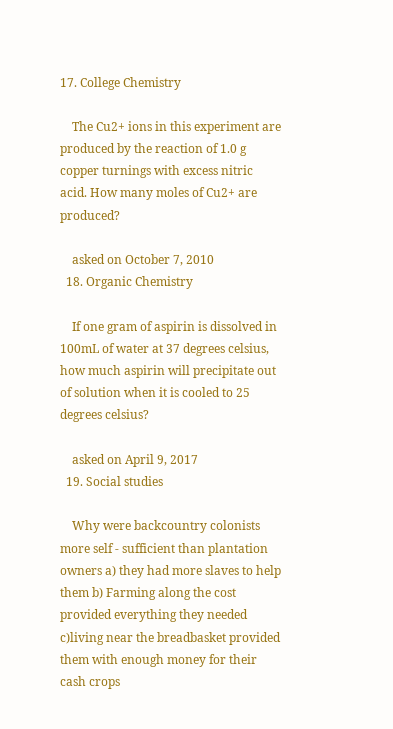17. College Chemistry

    The Cu2+ ions in this experiment are produced by the reaction of 1.0 g copper turnings with excess nitric acid. How many moles of Cu2+ are produced?

    asked on October 7, 2010
  18. Organic Chemistry

    If one gram of aspirin is dissolved in 100mL of water at 37 degrees celsius, how much aspirin will precipitate out of solution when it is cooled to 25 degrees celsius?

    asked on April 9, 2017
  19. Social studies

    Why were backcountry colonists more self - sufficient than plantation owners a) they had more slaves to help them b) Farming along the cost provided everything they needed c)living near the breadbasket provided them with enough money for their cash crops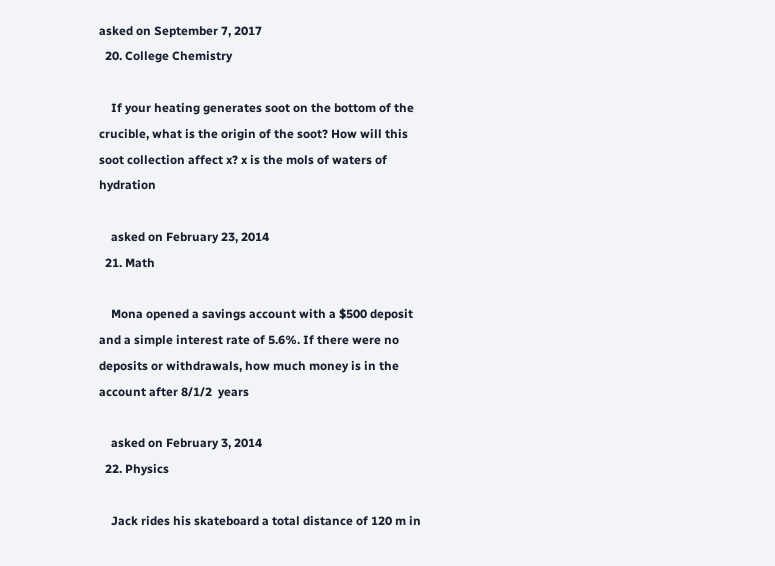asked on September 7, 2017
  20. College Chemistry

    If your heating generates soot on the bottom of the crucible, what is the origin of the soot? How will this soot collection affect x? x is the mols of waters of hydration

    asked on February 23, 2014
  21. Math

    Mona opened a savings account with a $500 deposit and a simple interest rate of 5.6%. If there were no deposits or withdrawals, how much money is in the account after 8/1/2  years

    asked on February 3, 2014
  22. Physics

    Jack rides his skateboard a total distance of 120 m in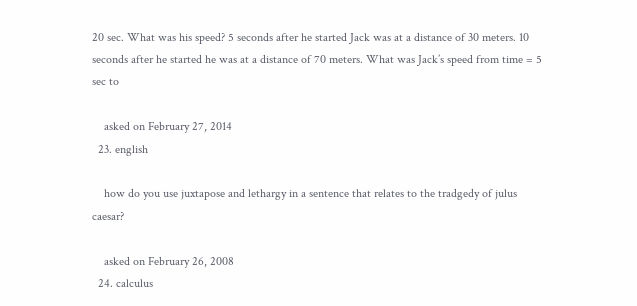20 sec. What was his speed? 5 seconds after he started Jack was at a distance of 30 meters. 10 seconds after he started he was at a distance of 70 meters. What was Jack’s speed from time = 5 sec to

    asked on February 27, 2014
  23. english

    how do you use juxtapose and lethargy in a sentence that relates to the tradgedy of julus caesar?

    asked on February 26, 2008
  24. calculus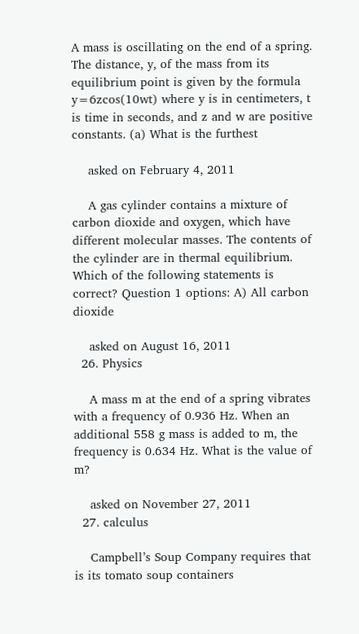A mass is oscillating on the end of a spring. The distance, y, of the mass from its equilibrium point is given by the formula y=6zcos(10wt) where y is in centimeters, t is time in seconds, and z and w are positive constants. (a) What is the furthest

    asked on February 4, 2011

    A gas cylinder contains a mixture of carbon dioxide and oxygen, which have different molecular masses. The contents of the cylinder are in thermal equilibrium. Which of the following statements is correct? Question 1 options: A) All carbon dioxide

    asked on August 16, 2011
  26. Physics

    A mass m at the end of a spring vibrates with a frequency of 0.936 Hz. When an additional 558 g mass is added to m, the frequency is 0.634 Hz. What is the value of m?

    asked on November 27, 2011
  27. calculus

    Campbell’s Soup Company requires that is its tomato soup containers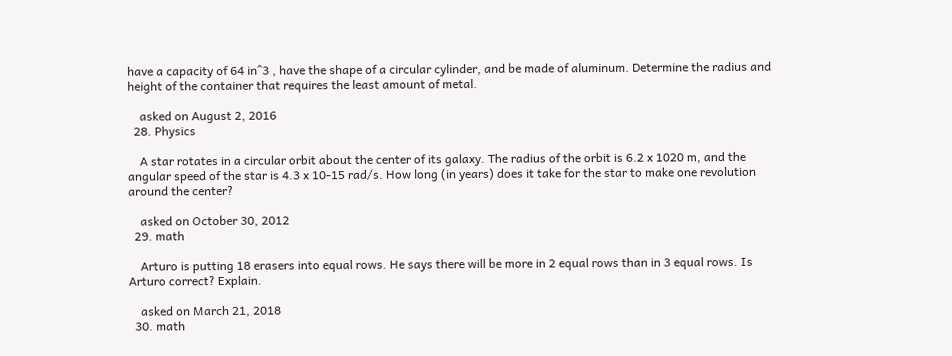have a capacity of 64 in^3 , have the shape of a circular cylinder, and be made of aluminum. Determine the radius and height of the container that requires the least amount of metal.

    asked on August 2, 2016
  28. Physics

    A star rotates in a circular orbit about the center of its galaxy. The radius of the orbit is 6.2 x 1020 m, and the angular speed of the star is 4.3 x 10-15 rad/s. How long (in years) does it take for the star to make one revolution around the center?

    asked on October 30, 2012
  29. math

    Arturo is putting 18 erasers into equal rows. He says there will be more in 2 equal rows than in 3 equal rows. Is Arturo correct? Explain.

    asked on March 21, 2018
  30. math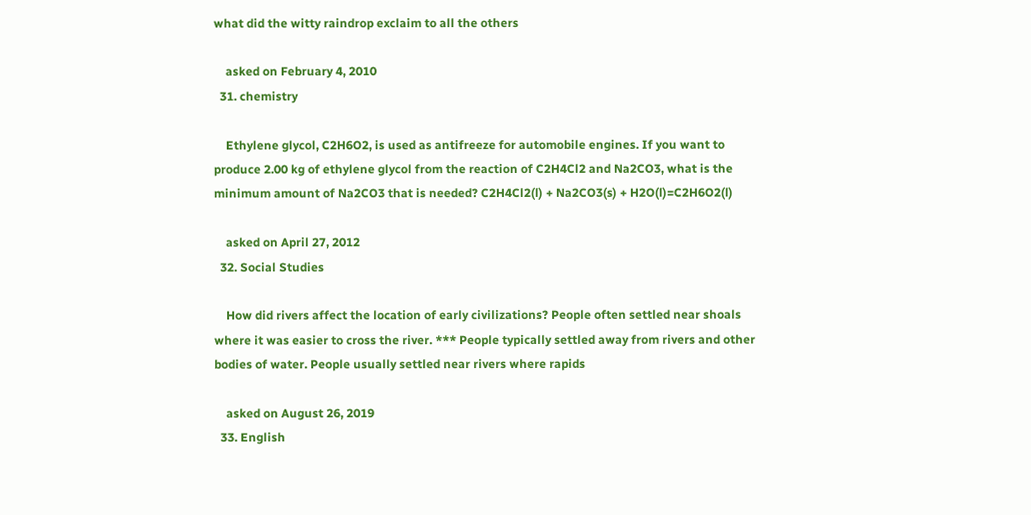what did the witty raindrop exclaim to all the others

    asked on February 4, 2010
  31. chemistry

    Ethylene glycol, C2H6O2, is used as antifreeze for automobile engines. If you want to produce 2.00 kg of ethylene glycol from the reaction of C2H4Cl2 and Na2CO3, what is the minimum amount of Na2CO3 that is needed? C2H4Cl2(l) + Na2CO3(s) + H2O(l)=C2H6O2(l)

    asked on April 27, 2012
  32. Social Studies

    How did rivers affect the location of early civilizations? People often settled near shoals where it was easier to cross the river. *** People typically settled away from rivers and other bodies of water. People usually settled near rivers where rapids

    asked on August 26, 2019
  33. English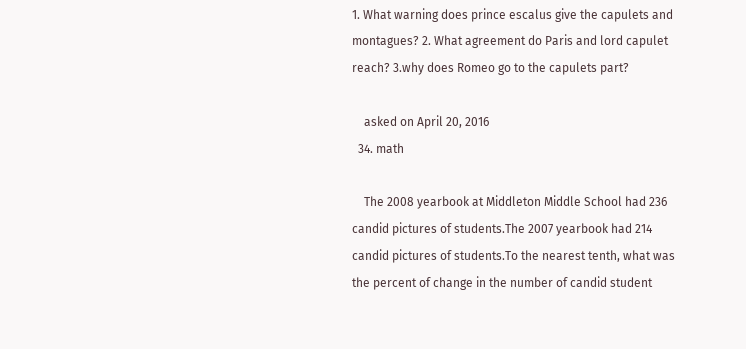1. What warning does prince escalus give the capulets and montagues? 2. What agreement do Paris and lord capulet reach? 3.why does Romeo go to the capulets part?

    asked on April 20, 2016
  34. math

    The 2008 yearbook at Middleton Middle School had 236 candid pictures of students.The 2007 yearbook had 214 candid pictures of students.To the nearest tenth, what was the percent of change in the number of candid student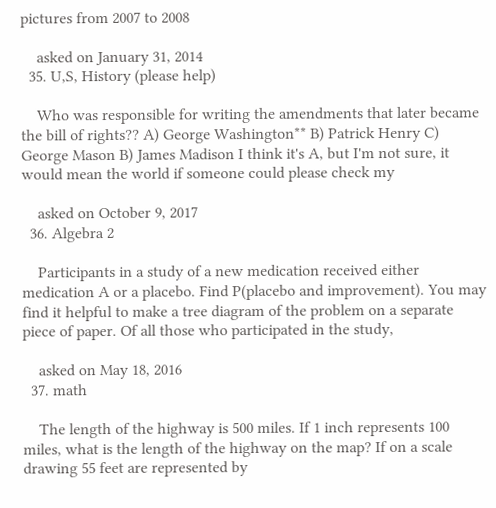pictures from 2007 to 2008

    asked on January 31, 2014
  35. U,S, History (please help)

    Who was responsible for writing the amendments that later became the bill of rights?? A) George Washington** B) Patrick Henry C) George Mason B) James Madison I think it's A, but I'm not sure, it would mean the world if someone could please check my

    asked on October 9, 2017
  36. Algebra 2

    Participants in a study of a new medication received either medication A or a placebo. Find P(placebo and improvement). You may find it helpful to make a tree diagram of the problem on a separate piece of paper. Of all those who participated in the study,

    asked on May 18, 2016
  37. math

    The length of the highway is 500 miles. If 1 inch represents 100 miles, what is the length of the highway on the map? If on a scale drawing 55 feet are represented by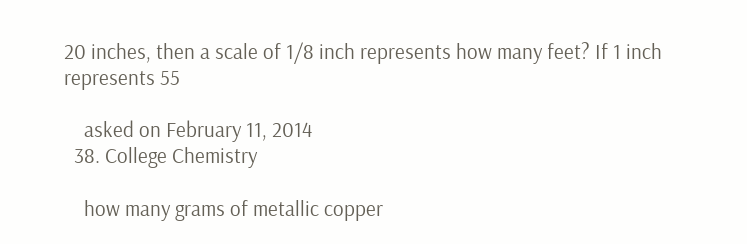20 inches, then a scale of 1/8 inch represents how many feet? If 1 inch represents 55

    asked on February 11, 2014
  38. College Chemistry

    how many grams of metallic copper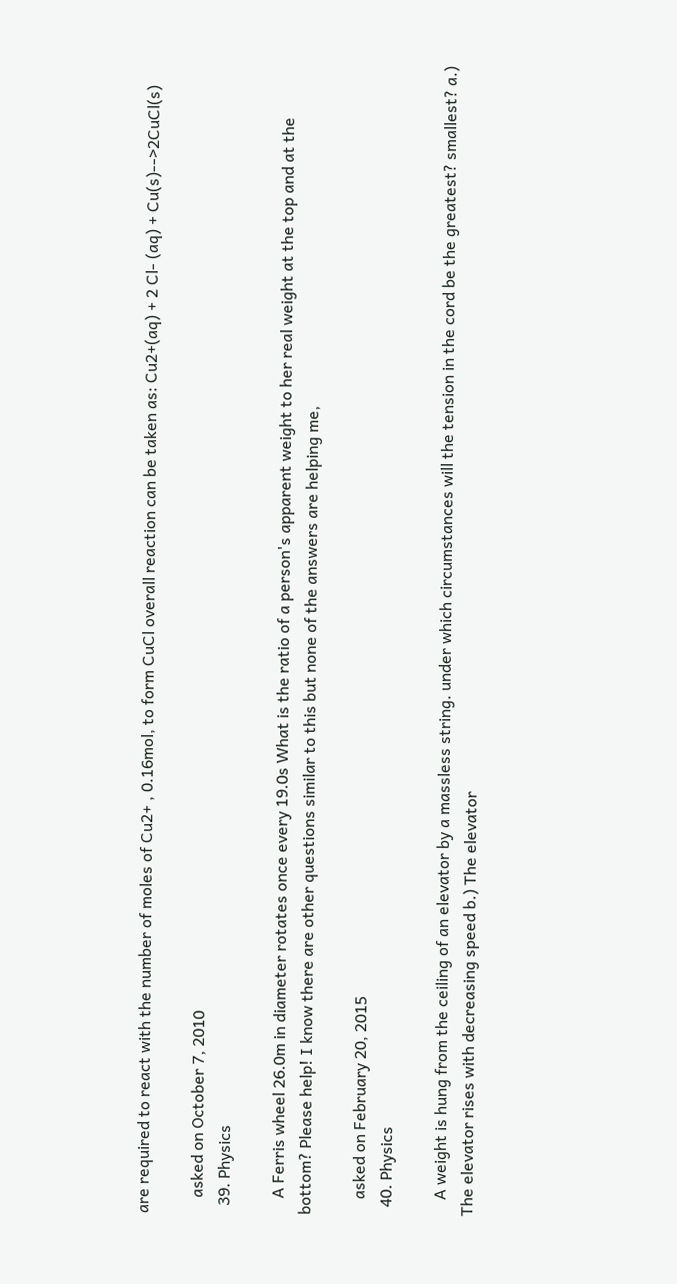are required to react with the number of moles of Cu2+ , 0.16mol, to form CuCl overall reaction can be taken as: Cu2+(aq) + 2 Cl- (aq) + Cu(s)-->2CuCl(s)

    asked on October 7, 2010
  39. Physics

    A Ferris wheel 26.0m in diameter rotates once every 19.0s What is the ratio of a person's apparent weight to her real weight at the top and at the bottom? Please help! I know there are other questions similar to this but none of the answers are helping me,

    asked on February 20, 2015
  40. Physics

    A weight is hung from the ceiling of an elevator by a massless string. under which circumstances will the tension in the cord be the greatest? smallest? a.) The elevator rises with decreasing speed b.) The elevator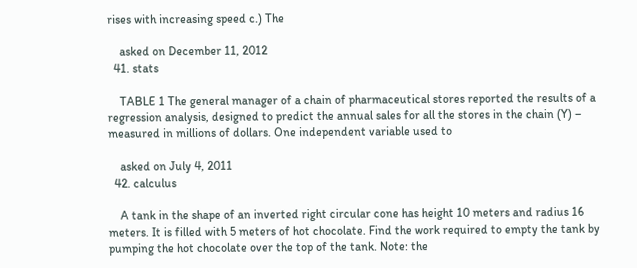rises with increasing speed c.) The

    asked on December 11, 2012
  41. stats

    TABLE 1 The general manager of a chain of pharmaceutical stores reported the results of a regression analysis, designed to predict the annual sales for all the stores in the chain (Y) – measured in millions of dollars. One independent variable used to

    asked on July 4, 2011
  42. calculus

    A tank in the shape of an inverted right circular cone has height 10 meters and radius 16 meters. It is filled with 5 meters of hot chocolate. Find the work required to empty the tank by pumping the hot chocolate over the top of the tank. Note: the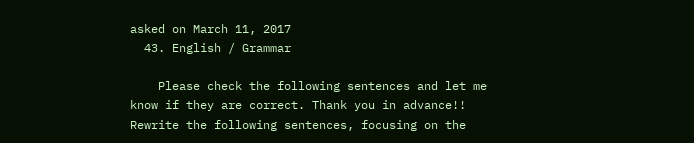asked on March 11, 2017
  43. English / Grammar

    Please check the following sentences and let me know if they are correct. Thank you in advance!! Rewrite the following sentences, focusing on the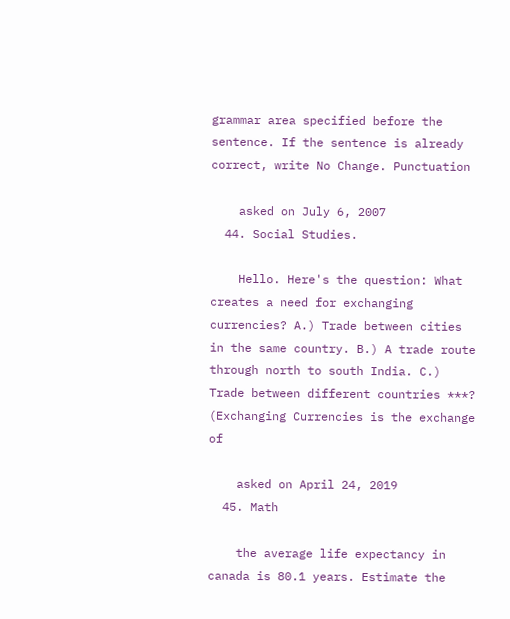grammar area specified before the sentence. If the sentence is already correct, write No Change. Punctuation

    asked on July 6, 2007
  44. Social Studies.

    Hello. Here's the question: What creates a need for exchanging currencies? A.) Trade between cities in the same country. B.) A trade route through north to south India. C.) Trade between different countries ***? (Exchanging Currencies is the exchange of

    asked on April 24, 2019
  45. Math

    the average life expectancy in canada is 80.1 years. Estimate the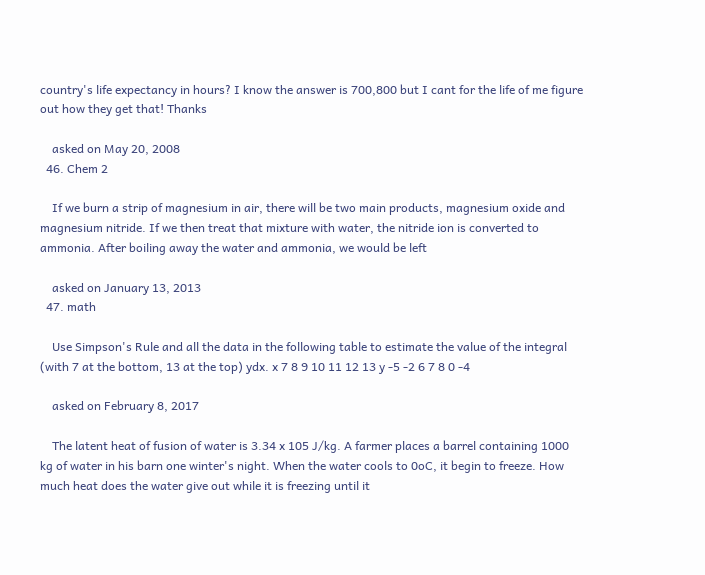country's life expectancy in hours? I know the answer is 700,800 but I cant for the life of me figure out how they get that! Thanks

    asked on May 20, 2008
  46. Chem 2

    If we burn a strip of magnesium in air, there will be two main products, magnesium oxide and magnesium nitride. If we then treat that mixture with water, the nitride ion is converted to ammonia. After boiling away the water and ammonia, we would be left

    asked on January 13, 2013
  47. math

    Use Simpson's Rule and all the data in the following table to estimate the value of the integral (with 7 at the bottom, 13 at the top) ydx. x 7 8 9 10 11 12 13 y -5 -2 6 7 8 0 -4

    asked on February 8, 2017

    The latent heat of fusion of water is 3.34 x 105 J/kg. A farmer places a barrel containing 1000 kg of water in his barn one winter's night. When the water cools to 0oC, it begin to freeze. How much heat does the water give out while it is freezing until it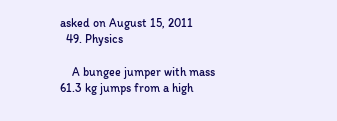asked on August 15, 2011
  49. Physics

    A bungee jumper with mass 61.3 kg jumps from a high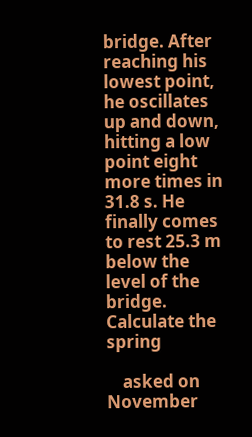bridge. After reaching his lowest point, he oscillates up and down, hitting a low point eight more times in 31.8 s. He finally comes to rest 25.3 m below the level of the bridge. Calculate the spring

    asked on November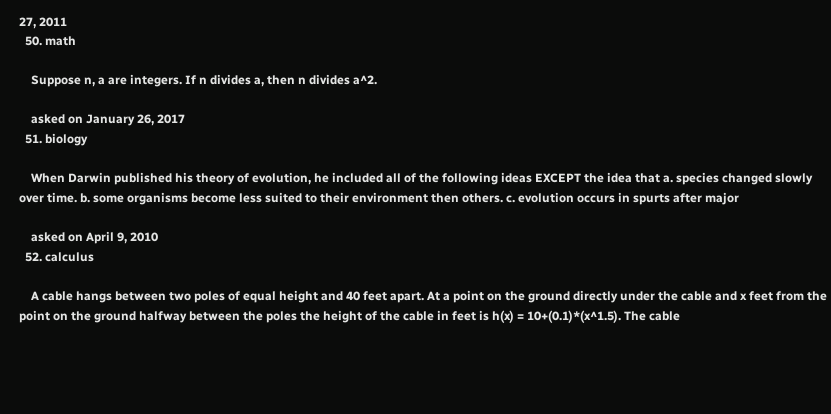27, 2011
  50. math

    Suppose n, a are integers. If n divides a, then n divides a^2.

    asked on January 26, 2017
  51. biology

    When Darwin published his theory of evolution, he included all of the following ideas EXCEPT the idea that a. species changed slowly over time. b. some organisms become less suited to their environment then others. c. evolution occurs in spurts after major

    asked on April 9, 2010
  52. calculus

    A cable hangs between two poles of equal height and 40 feet apart. At a point on the ground directly under the cable and x feet from the point on the ground halfway between the poles the height of the cable in feet is h(x) = 10+(0.1)*(x^1.5). The cable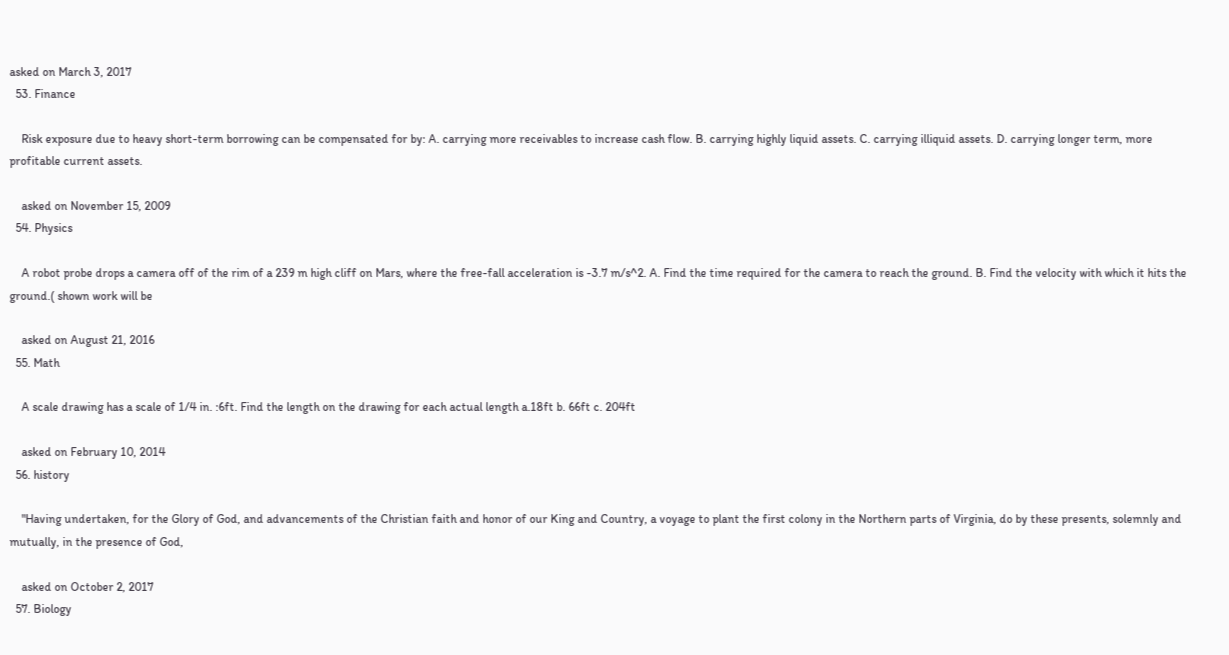asked on March 3, 2017
  53. Finance

    Risk exposure due to heavy short-term borrowing can be compensated for by: A. carrying more receivables to increase cash flow. B. carrying highly liquid assets. C. carrying illiquid assets. D. carrying longer term, more profitable current assets.

    asked on November 15, 2009
  54. Physics

    A robot probe drops a camera off of the rim of a 239 m high cliff on Mars, where the free-fall acceleration is -3.7 m/s^2. A. Find the time required for the camera to reach the ground. B. Find the velocity with which it hits the ground.( shown work will be

    asked on August 21, 2016
  55. Math

    A scale drawing has a scale of 1/4 in. :6ft. Find the length on the drawing for each actual length a.18ft b. 66ft c. 204ft

    asked on February 10, 2014
  56. history

    "Having undertaken, for the Glory of God, and advancements of the Christian faith and honor of our King and Country, a voyage to plant the first colony in the Northern parts of Virginia, do by these presents, solemnly and mutually, in the presence of God,

    asked on October 2, 2017
  57. Biology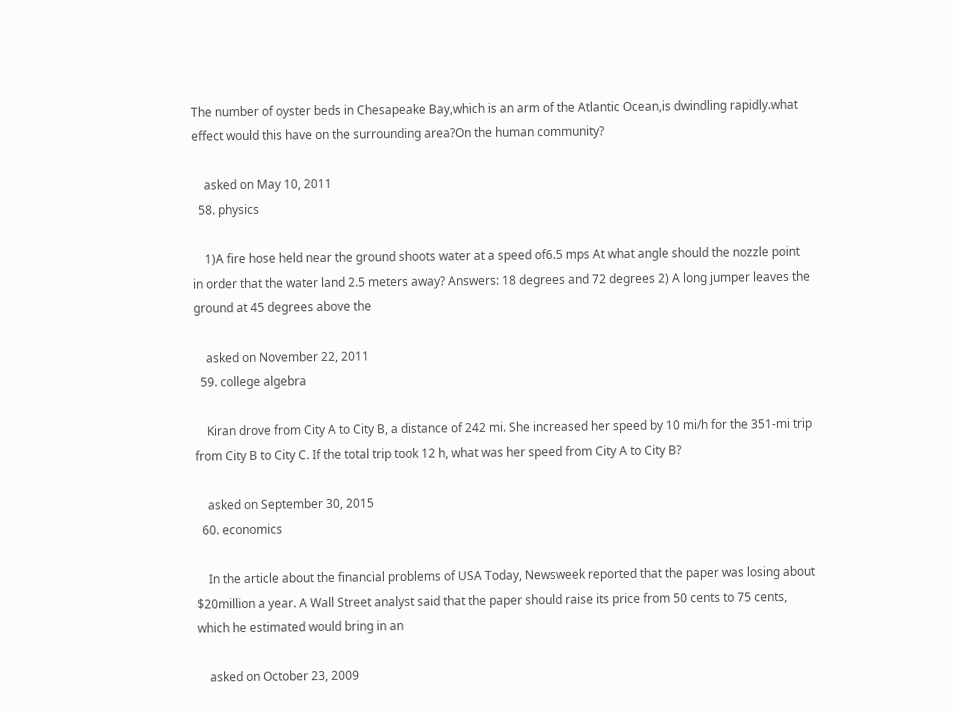The number of oyster beds in Chesapeake Bay,which is an arm of the Atlantic Ocean,is dwindling rapidly.what effect would this have on the surrounding area?On the human community?

    asked on May 10, 2011
  58. physics

    1)A fire hose held near the ground shoots water at a speed of6.5 mps At what angle should the nozzle point in order that the water land 2.5 meters away? Answers: 18 degrees and 72 degrees 2) A long jumper leaves the ground at 45 degrees above the

    asked on November 22, 2011
  59. college algebra

    Kiran drove from City A to City B, a distance of 242 mi. She increased her speed by 10 mi/h for the 351-mi trip from City B to City C. If the total trip took 12 h, what was her speed from City A to City B?

    asked on September 30, 2015
  60. economics

    In the article about the financial problems of USA Today, Newsweek reported that the paper was losing about $20million a year. A Wall Street analyst said that the paper should raise its price from 50 cents to 75 cents, which he estimated would bring in an

    asked on October 23, 2009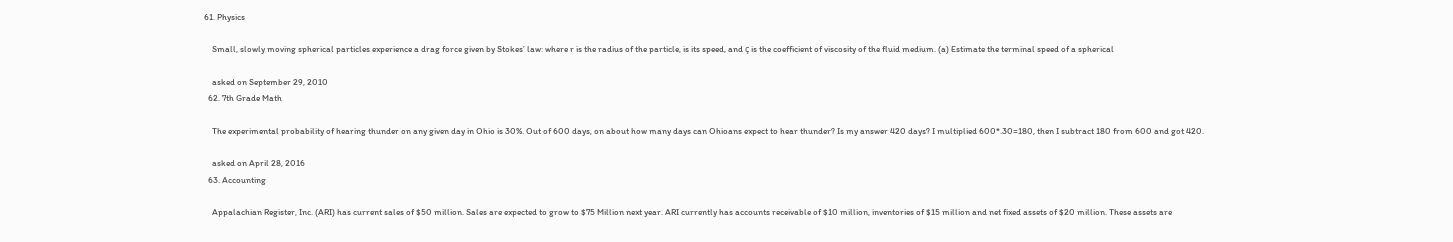61. Physics

    Small, slowly moving spherical particles experience a drag force given by Stokes’ law: where r is the radius of the particle, is its speed, and ç is the coefficient of viscosity of the fluid medium. (a) Estimate the terminal speed of a spherical

    asked on September 29, 2010
  62. 7th Grade Math

    The experimental probability of hearing thunder on any given day in Ohio is 30%. Out of 600 days, on about how many days can Ohioans expect to hear thunder? Is my answer 420 days? I multiplied 600*.30=180, then I subtract 180 from 600 and got 420.

    asked on April 28, 2016
  63. Accounting

    Appalachian Register, Inc. (ARI) has current sales of $50 million. Sales are expected to grow to $75 Million next year. ARI currently has accounts receivable of $10 million, inventories of $15 million and net fixed assets of $20 million. These assets are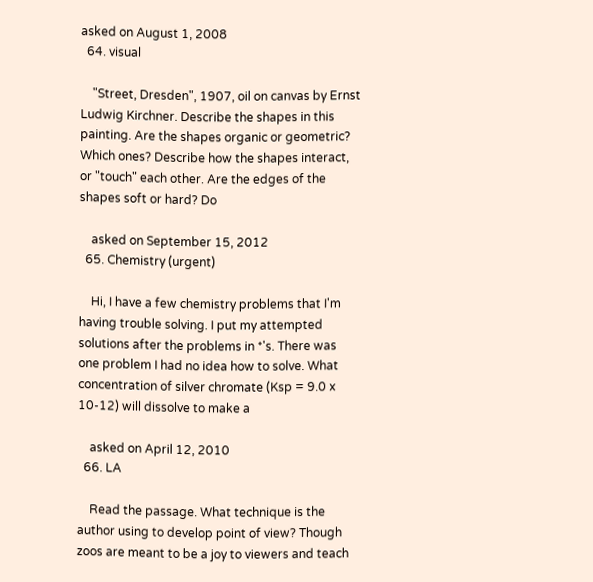asked on August 1, 2008
  64. visual

    "Street, Dresden", 1907, oil on canvas by Ernst Ludwig Kirchner. Describe the shapes in this painting. Are the shapes organic or geometric? Which ones? Describe how the shapes interact, or "touch" each other. Are the edges of the shapes soft or hard? Do

    asked on September 15, 2012
  65. Chemistry (urgent)

    Hi, I have a few chemistry problems that I'm having trouble solving. I put my attempted solutions after the problems in *'s. There was one problem I had no idea how to solve. What concentration of silver chromate (Ksp = 9.0 x 10-12) will dissolve to make a

    asked on April 12, 2010
  66. LA

    Read the passage. What technique is the author using to develop point of view? Though zoos are meant to be a joy to viewers and teach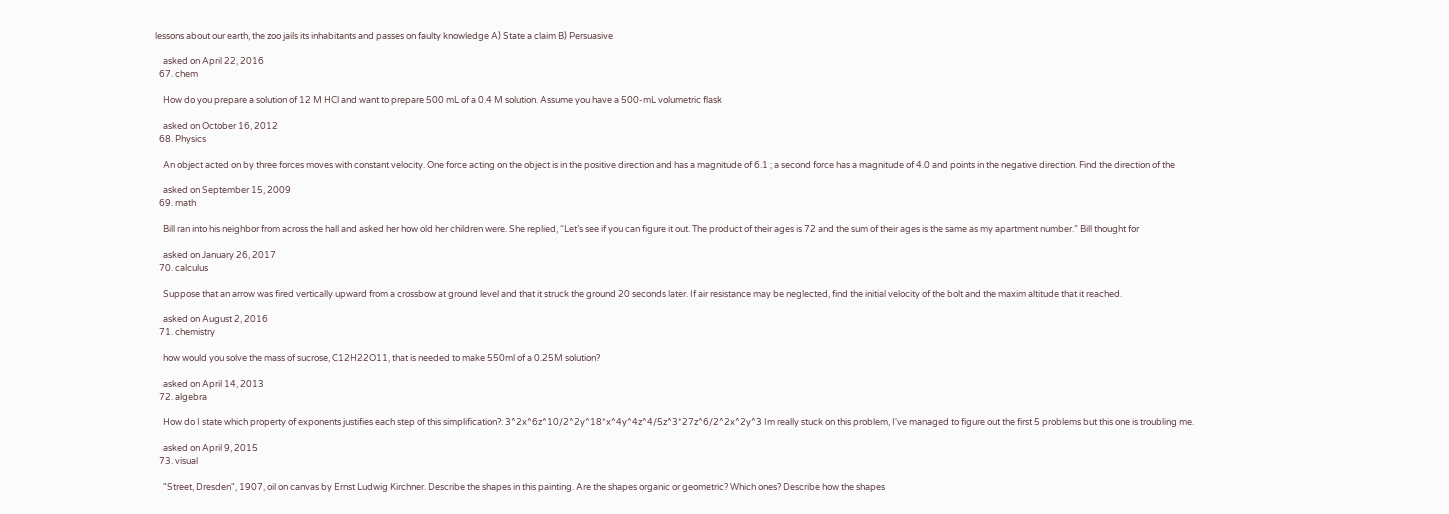lessons about our earth, the zoo jails its inhabitants and passes on faulty knowledge A) State a claim B) Persuasive

    asked on April 22, 2016
  67. chem

    How do you prepare a solution of 12 M HCl and want to prepare 500 mL of a 0.4 M solution. Assume you have a 500-mL volumetric flask

    asked on October 16, 2012
  68. Physics

    An object acted on by three forces moves with constant velocity. One force acting on the object is in the positive direction and has a magnitude of 6.1 ; a second force has a magnitude of 4.0 and points in the negative direction. Find the direction of the

    asked on September 15, 2009
  69. math

    Bill ran into his neighbor from across the hall and asked her how old her children were. She replied, “Let’s see if you can figure it out. The product of their ages is 72 and the sum of their ages is the same as my apartment number.” Bill thought for

    asked on January 26, 2017
  70. calculus

    Suppose that an arrow was fired vertically upward from a crossbow at ground level and that it struck the ground 20 seconds later. If air resistance may be neglected, find the initial velocity of the bolt and the maxim altitude that it reached.

    asked on August 2, 2016
  71. chemistry

    how would you solve the mass of sucrose, C12H22O11, that is needed to make 550ml of a 0.25M solution?

    asked on April 14, 2013
  72. algebra

    How do I state which property of exponents justifies each step of this simplification?: 3^2x^6z^10/2^2y^18*x^4y^4z^4/5z^3*27z^6/2^2x^2y^3 Im really stuck on this problem, I've managed to figure out the first 5 problems but this one is troubling me.

    asked on April 9, 2015
  73. visual

    "Street, Dresden", 1907, oil on canvas by Ernst Ludwig Kirchner. Describe the shapes in this painting. Are the shapes organic or geometric? Which ones? Describe how the shapes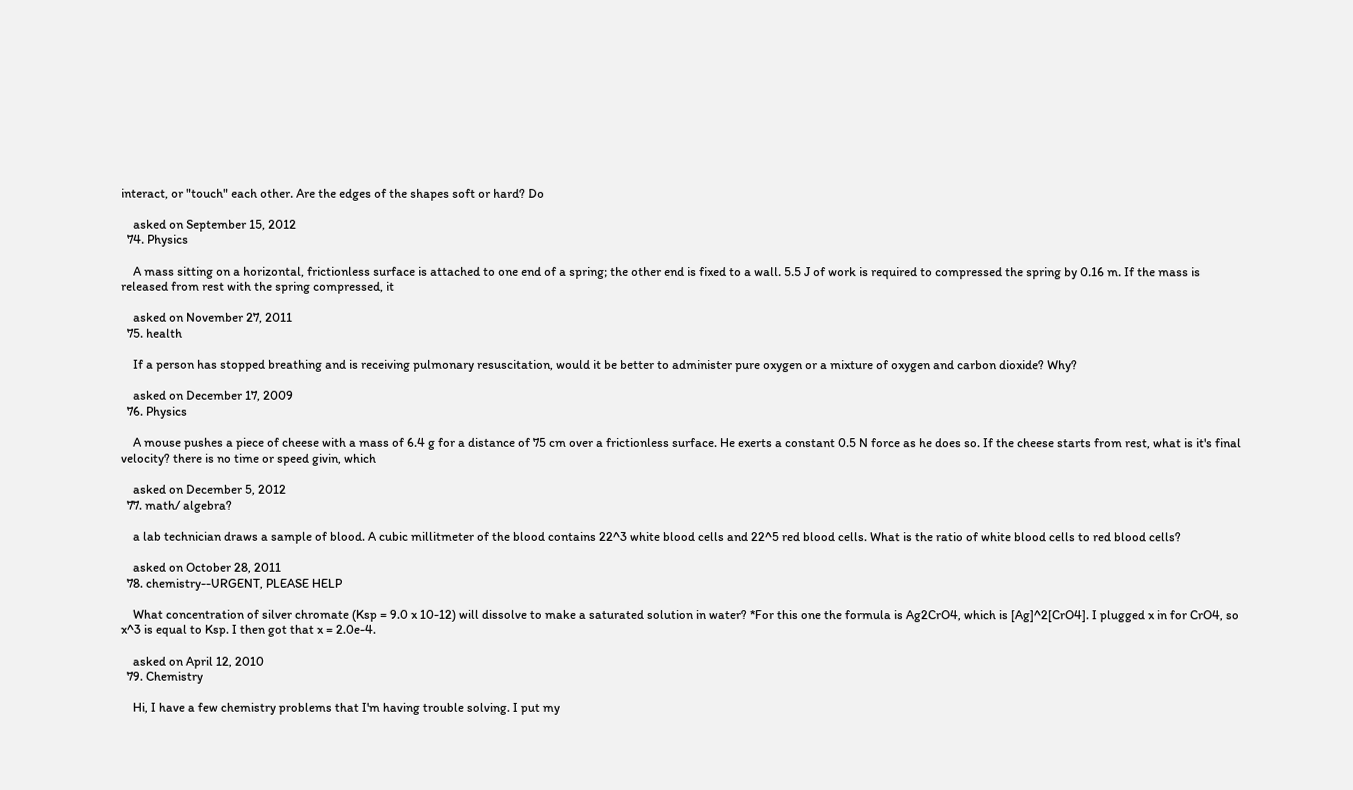interact, or "touch" each other. Are the edges of the shapes soft or hard? Do

    asked on September 15, 2012
  74. Physics

    A mass sitting on a horizontal, frictionless surface is attached to one end of a spring; the other end is fixed to a wall. 5.5 J of work is required to compressed the spring by 0.16 m. If the mass is released from rest with the spring compressed, it

    asked on November 27, 2011
  75. health

    If a person has stopped breathing and is receiving pulmonary resuscitation, would it be better to administer pure oxygen or a mixture of oxygen and carbon dioxide? Why?

    asked on December 17, 2009
  76. Physics

    A mouse pushes a piece of cheese with a mass of 6.4 g for a distance of 75 cm over a frictionless surface. He exerts a constant 0.5 N force as he does so. If the cheese starts from rest, what is it's final velocity? there is no time or speed givin, which

    asked on December 5, 2012
  77. math/ algebra?

    a lab technician draws a sample of blood. A cubic millitmeter of the blood contains 22^3 white blood cells and 22^5 red blood cells. What is the ratio of white blood cells to red blood cells?

    asked on October 28, 2011
  78. chemistry--URGENT, PLEASE HELP

    What concentration of silver chromate (Ksp = 9.0 x 10-12) will dissolve to make a saturated solution in water? *For this one the formula is Ag2CrO4, which is [Ag]^2[CrO4]. I plugged x in for CrO4, so x^3 is equal to Ksp. I then got that x = 2.0e-4.

    asked on April 12, 2010
  79. Chemistry

    Hi, I have a few chemistry problems that I'm having trouble solving. I put my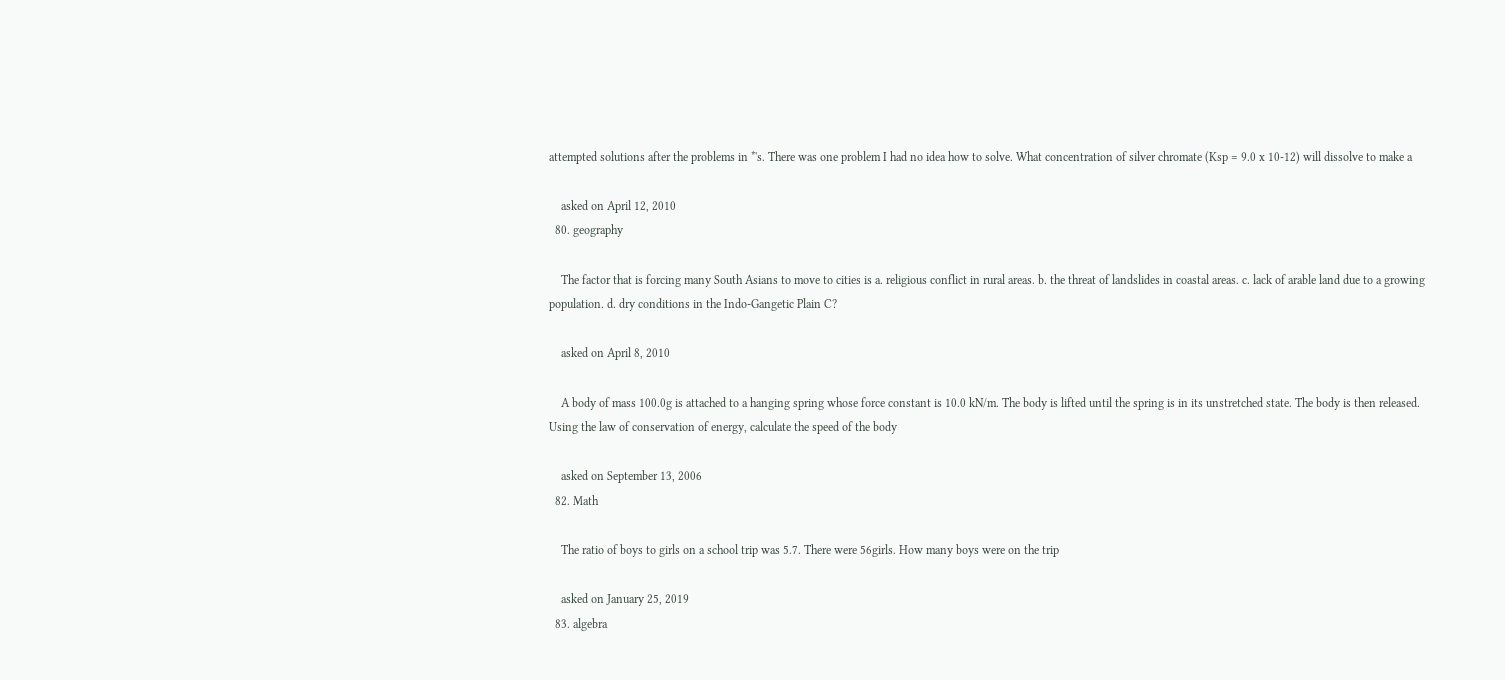attempted solutions after the problems in *'s. There was one problem I had no idea how to solve. What concentration of silver chromate (Ksp = 9.0 x 10-12) will dissolve to make a

    asked on April 12, 2010
  80. geography

    The factor that is forcing many South Asians to move to cities is a. religious conflict in rural areas. b. the threat of landslides in coastal areas. c. lack of arable land due to a growing population. d. dry conditions in the Indo-Gangetic Plain C?

    asked on April 8, 2010

    A body of mass 100.0g is attached to a hanging spring whose force constant is 10.0 kN/m. The body is lifted until the spring is in its unstretched state. The body is then released. Using the law of conservation of energy, calculate the speed of the body

    asked on September 13, 2006
  82. Math

    The ratio of boys to girls on a school trip was 5.7. There were 56girls. How many boys were on the trip

    asked on January 25, 2019
  83. algebra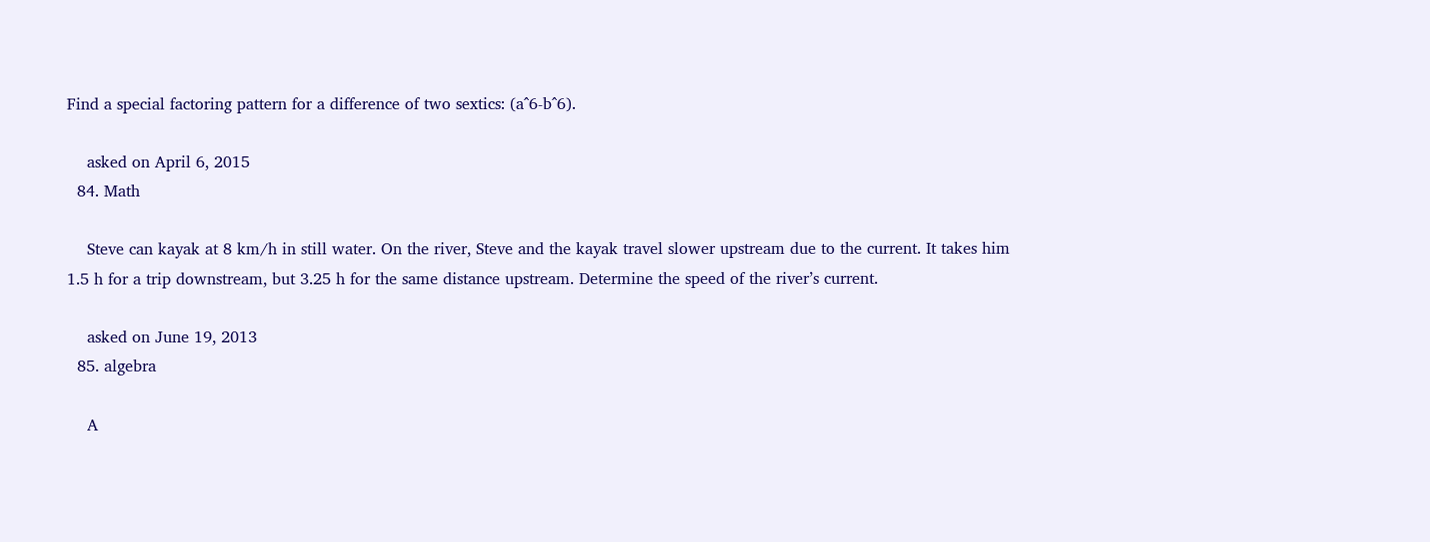Find a special factoring pattern for a difference of two sextics: (a^6-b^6).

    asked on April 6, 2015
  84. Math

    Steve can kayak at 8 km/h in still water. On the river, Steve and the kayak travel slower upstream due to the current. It takes him 1.5 h for a trip downstream, but 3.25 h for the same distance upstream. Determine the speed of the river’s current.

    asked on June 19, 2013
  85. algebra

    A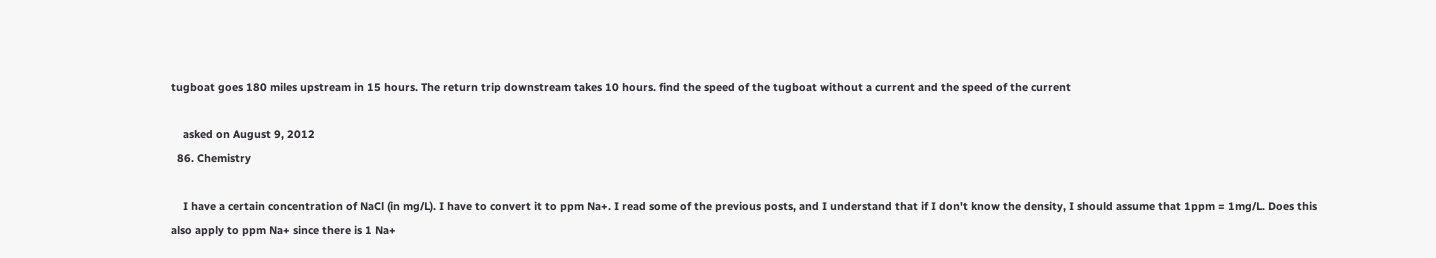tugboat goes 180 miles upstream in 15 hours. The return trip downstream takes 10 hours. find the speed of the tugboat without a current and the speed of the current

    asked on August 9, 2012
  86. Chemistry

    I have a certain concentration of NaCl (in mg/L). I have to convert it to ppm Na+. I read some of the previous posts, and I understand that if I don't know the density, I should assume that 1ppm = 1mg/L. Does this also apply to ppm Na+ since there is 1 Na+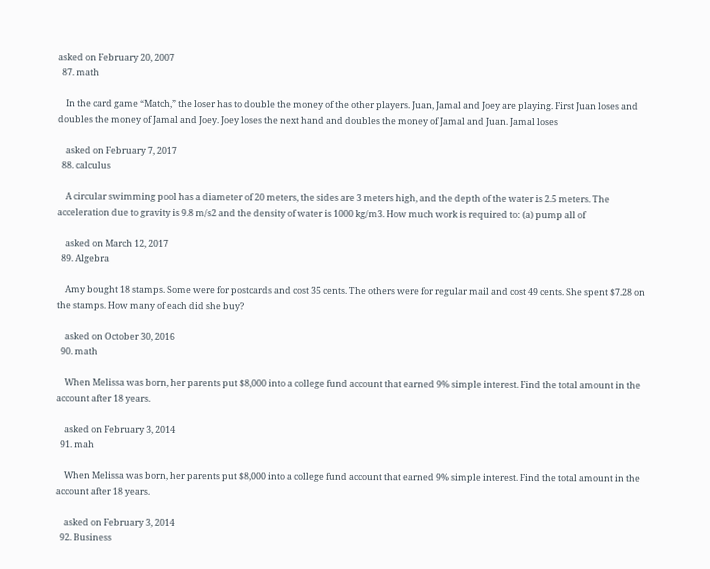asked on February 20, 2007
  87. math

    In the card game “Match,” the loser has to double the money of the other players. Juan, Jamal and Joey are playing. First Juan loses and doubles the money of Jamal and Joey. Joey loses the next hand and doubles the money of Jamal and Juan. Jamal loses

    asked on February 7, 2017
  88. calculus

    A circular swimming pool has a diameter of 20 meters, the sides are 3 meters high, and the depth of the water is 2.5 meters. The acceleration due to gravity is 9.8 m/s2 and the density of water is 1000 kg/m3. How much work is required to: (a) pump all of

    asked on March 12, 2017
  89. Algebra

    Amy bought 18 stamps. Some were for postcards and cost 35 cents. The others were for regular mail and cost 49 cents. She spent $7.28 on the stamps. How many of each did she buy?

    asked on October 30, 2016
  90. math

    When Melissa was born, her parents put $8,000 into a college fund account that earned 9% simple interest. Find the total amount in the account after 18 years.

    asked on February 3, 2014
  91. mah

    When Melissa was born, her parents put $8,000 into a college fund account that earned 9% simple interest. Find the total amount in the account after 18 years.

    asked on February 3, 2014
  92. Business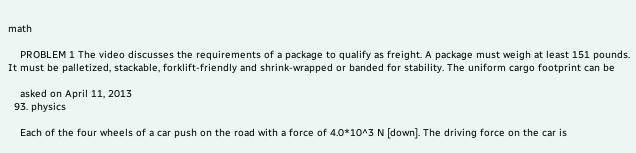math

    PROBLEM 1 The video discusses the requirements of a package to qualify as freight. A package must weigh at least 151 pounds. It must be palletized, stackable, forklift-friendly and shrink-wrapped or banded for stability. The uniform cargo footprint can be

    asked on April 11, 2013
  93. physics

    Each of the four wheels of a car push on the road with a force of 4.0*10^3 N [down]. The driving force on the car is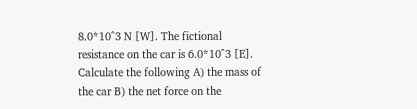8.0*10^3 N [W]. The fictional resistance on the car is 6.0*10^3 [E]. Calculate the following A) the mass of the car B) the net force on the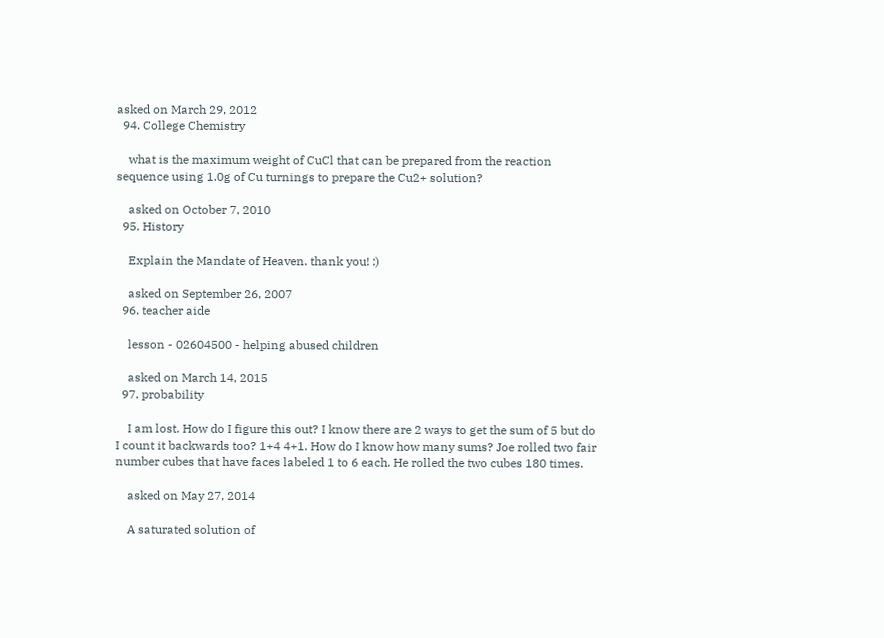asked on March 29, 2012
  94. College Chemistry

    what is the maximum weight of CuCl that can be prepared from the reaction sequence using 1.0g of Cu turnings to prepare the Cu2+ solution?

    asked on October 7, 2010
  95. History

    Explain the Mandate of Heaven. thank you! :)

    asked on September 26, 2007
  96. teacher aide

    lesson - 02604500 - helping abused children

    asked on March 14, 2015
  97. probability

    I am lost. How do I figure this out? I know there are 2 ways to get the sum of 5 but do I count it backwards too? 1+4 4+1. How do I know how many sums? Joe rolled two fair number cubes that have faces labeled 1 to 6 each. He rolled the two cubes 180 times.

    asked on May 27, 2014

    A saturated solution of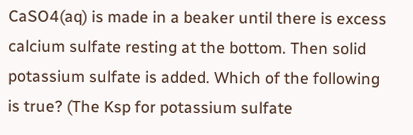CaSO4(aq) is made in a beaker until there is excess calcium sulfate resting at the bottom. Then solid potassium sulfate is added. Which of the following is true? (The Ksp for potassium sulfate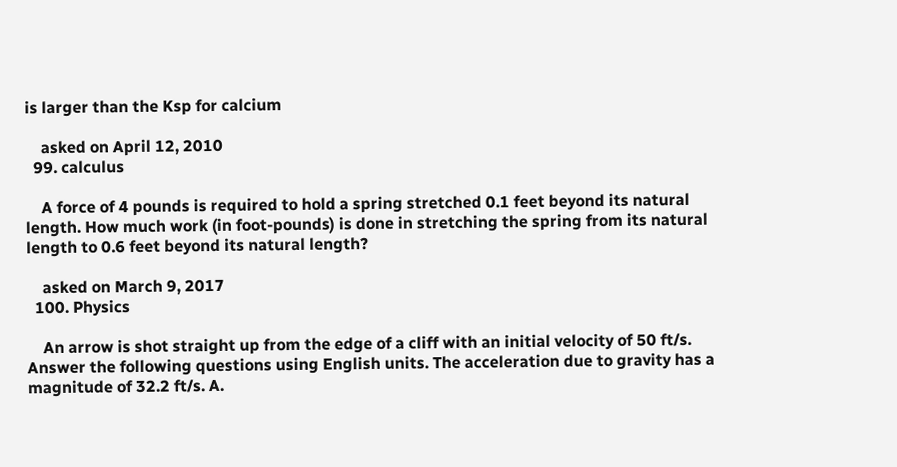is larger than the Ksp for calcium

    asked on April 12, 2010
  99. calculus

    A force of 4 pounds is required to hold a spring stretched 0.1 feet beyond its natural length. How much work (in foot-pounds) is done in stretching the spring from its natural length to 0.6 feet beyond its natural length?

    asked on March 9, 2017
  100. Physics

    An arrow is shot straight up from the edge of a cliff with an initial velocity of 50 ft/s. Answer the following questions using English units. The acceleration due to gravity has a magnitude of 32.2 ft/s. A.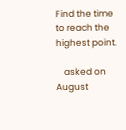Find the time to reach the highest point.

    asked on August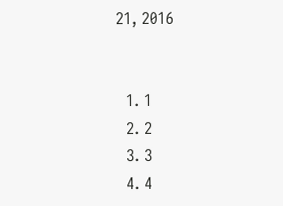21, 2016


  1. 1
  2. 2
  3. 3
  4. 4